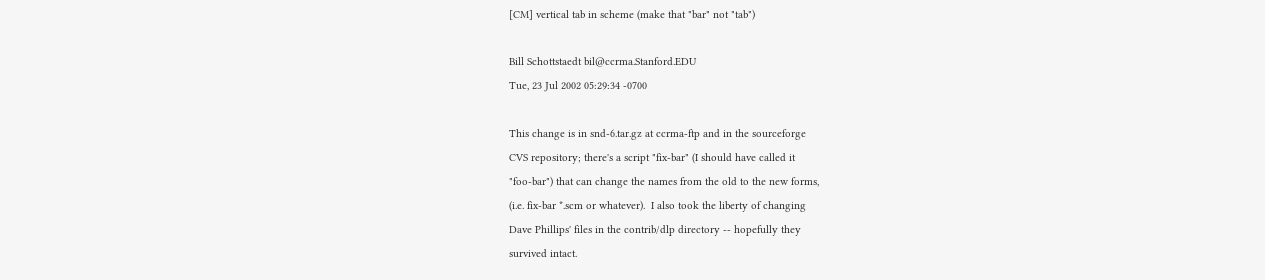[CM] vertical tab in scheme (make that "bar" not "tab")

Bill Schottstaedt bil@ccrma.Stanford.EDU
Tue, 23 Jul 2002 05:29:34 -0700

This change is in snd-6.tar.gz at ccrma-ftp and in the sourceforge
CVS repository; there's a script "fix-bar" (I should have called it
"foo-bar") that can change the names from the old to the new forms,
(i.e. fix-bar *.scm or whatever).  I also took the liberty of changing
Dave Phillips' files in the contrib/dlp directory -- hopefully they
survived intact.